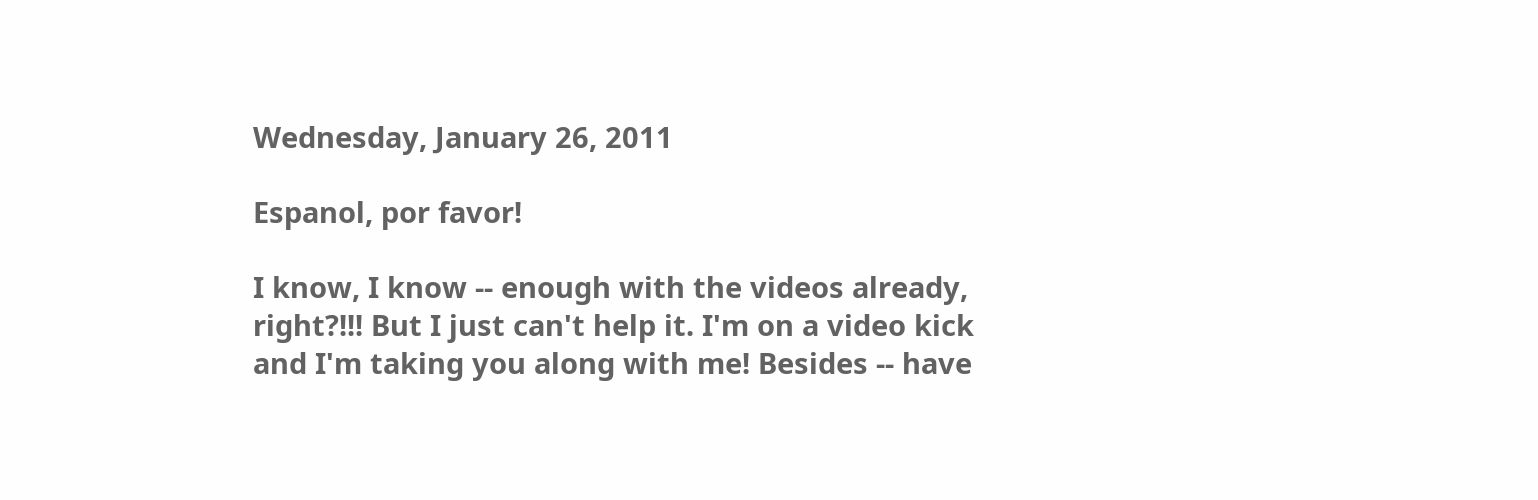Wednesday, January 26, 2011

Espanol, por favor!

I know, I know -- enough with the videos already, right?!!! But I just can't help it. I'm on a video kick and I'm taking you along with me! Besides -- have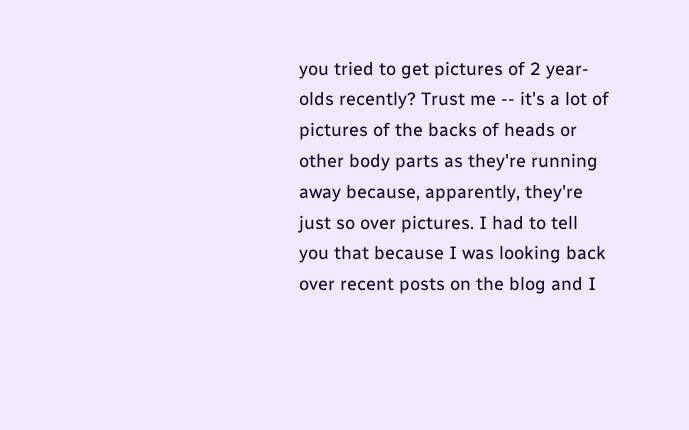you tried to get pictures of 2 year-olds recently? Trust me -- it's a lot of pictures of the backs of heads or other body parts as they're running away because, apparently, they're just so over pictures. I had to tell you that because I was looking back over recent posts on the blog and I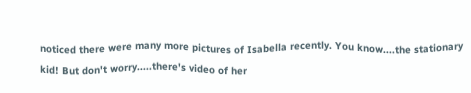noticed there were many more pictures of Isabella recently. You know....the stationary kid! But don't worry.....there's video of her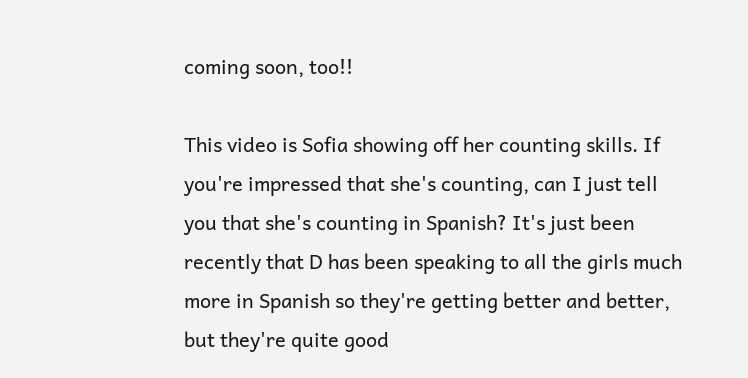coming soon, too!!

This video is Sofia showing off her counting skills. If you're impressed that she's counting, can I just tell you that she's counting in Spanish? It's just been recently that D has been speaking to all the girls much more in Spanish so they're getting better and better, but they're quite good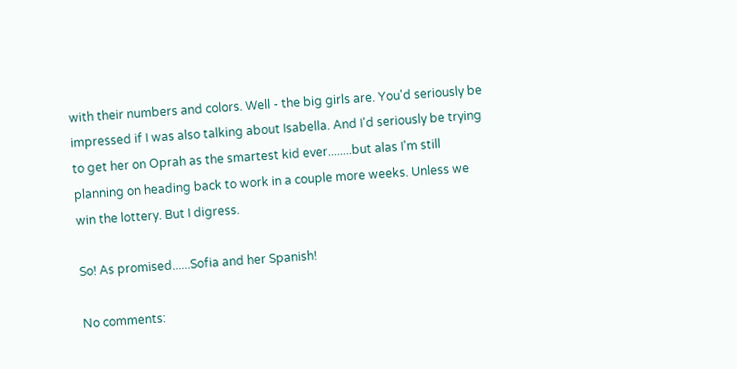with their numbers and colors. Well - the big girls are. You'd seriously be impressed if I was also talking about Isabella. And I'd seriously be trying to get her on Oprah as the smartest kid ever........but alas I'm still planning on heading back to work in a couple more weeks. Unless we win the lottery. But I digress.

So! As promised......Sofia and her Spanish!

No comments: